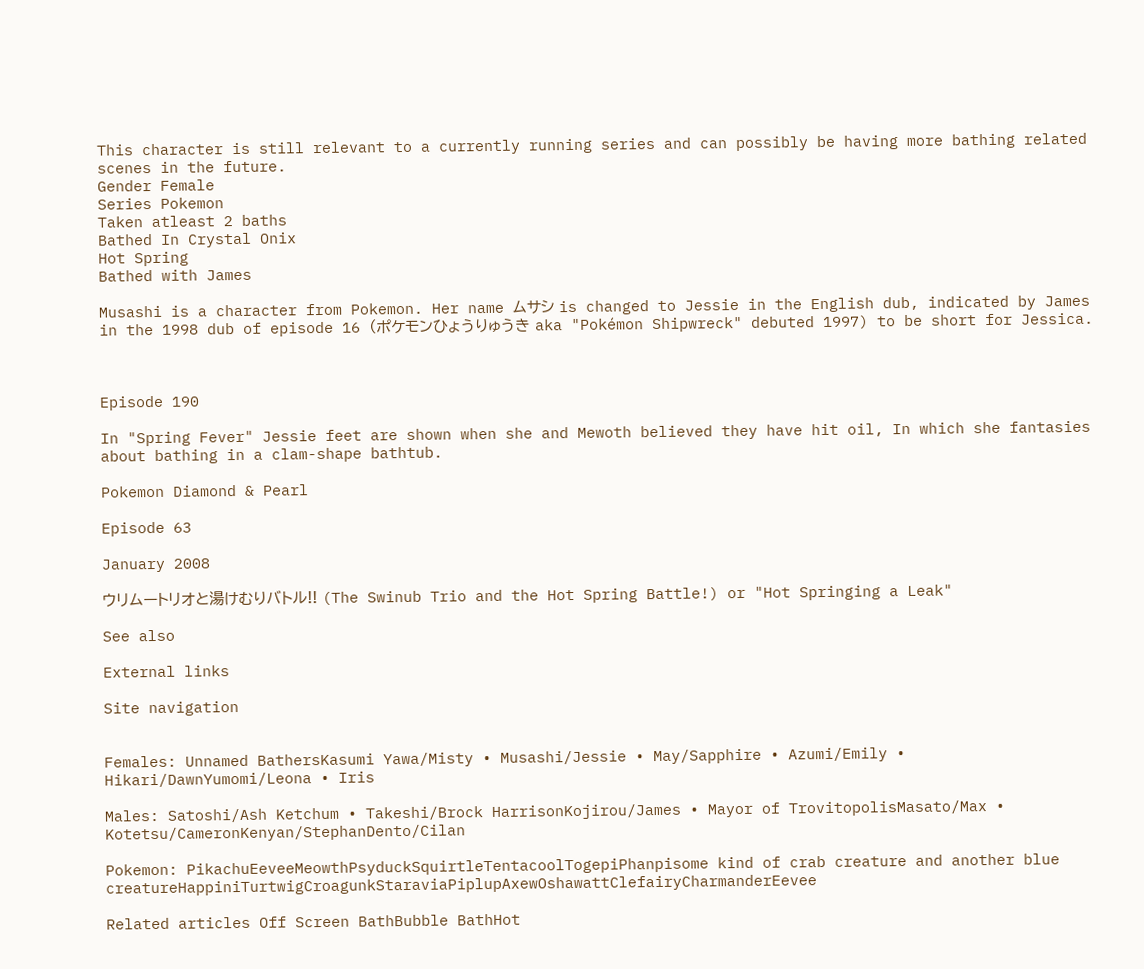This character is still relevant to a currently running series and can possibly be having more bathing related scenes in the future.
Gender Female
Series Pokemon
Taken atleast 2 baths
Bathed In Crystal Onix
Hot Spring
Bathed with James

Musashi is a character from Pokemon. Her name ムサシ is changed to Jessie in the English dub, indicated by James in the 1998 dub of episode 16 (ポケモンひょうりゅうき aka "Pokémon Shipwreck" debuted 1997) to be short for Jessica.



Episode 190

In "Spring Fever" Jessie feet are shown when she and Mewoth believed they have hit oil, In which she fantasies about bathing in a clam-shape bathtub.

Pokemon Diamond & Pearl

Episode 63

January 2008

ウリムートリオと湯けむりバトル!! (The Swinub Trio and the Hot Spring Battle!) or "Hot Springing a Leak"

See also

External links

Site navigation


Females: Unnamed BathersKasumi Yawa/Misty • Musashi/Jessie • May/Sapphire • Azumi/Emily • Hikari/DawnYumomi/Leona • Iris

Males: Satoshi/Ash Ketchum • Takeshi/Brock HarrisonKojirou/James • Mayor of TrovitopolisMasato/Max • Kotetsu/CameronKenyan/StephanDento/Cilan

Pokemon: PikachuEeveeMeowthPsyduckSquirtleTentacoolTogepiPhanpisome kind of crab creature and another blue creatureHappiniTurtwigCroagunkStaraviaPiplupAxewOshawattClefairyCharmanderEevee

Related articles Off Screen BathBubble BathHot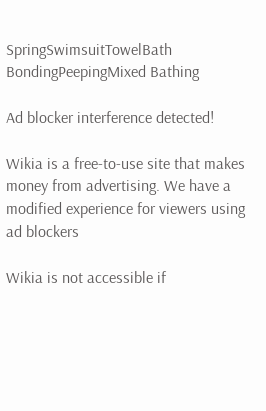SpringSwimsuitTowelBath BondingPeepingMixed Bathing

Ad blocker interference detected!

Wikia is a free-to-use site that makes money from advertising. We have a modified experience for viewers using ad blockers

Wikia is not accessible if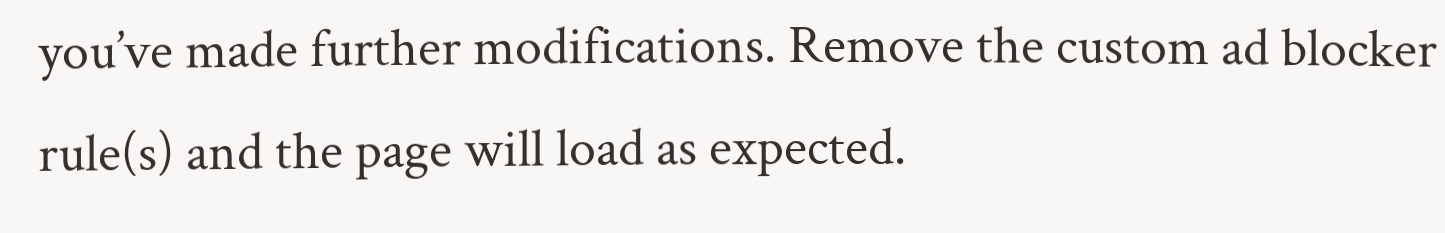you’ve made further modifications. Remove the custom ad blocker rule(s) and the page will load as expected.